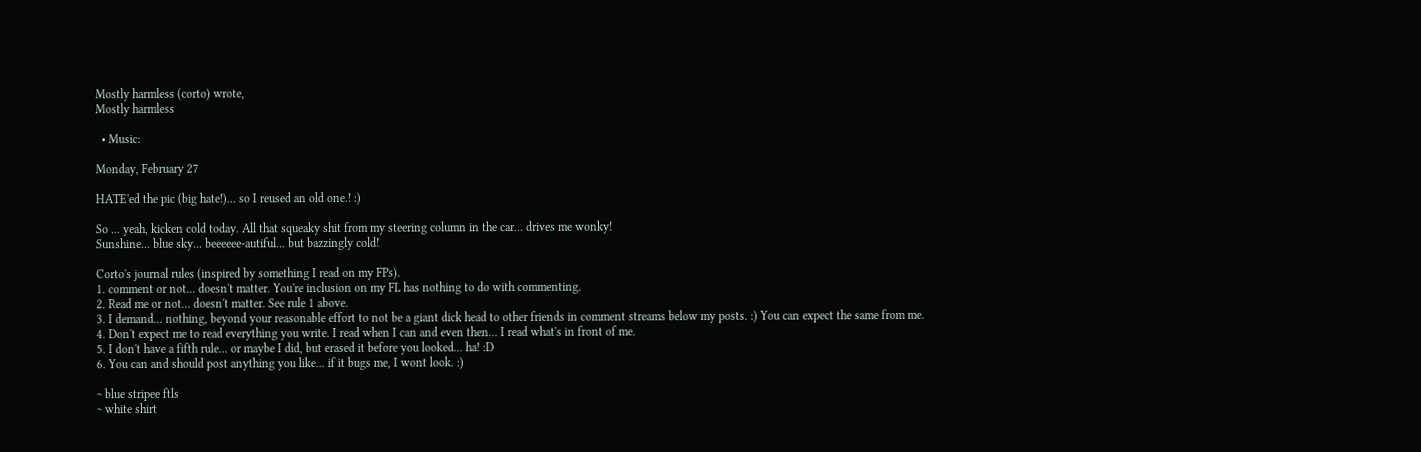Mostly harmless (corto) wrote,
Mostly harmless

  • Music:

Monday, February 27

HATE'ed the pic (big hate!)... so I reused an old one.! :)

So ... yeah, kicken cold today. All that squeaky shit from my steering column in the car... drives me wonky!
Sunshine... blue sky... beeeeee-autiful... but bazzingly cold!

Corto's journal rules (inspired by something I read on my FPs).
1. comment or not... doesn't matter. You're inclusion on my FL has nothing to do with commenting.
2. Read me or not... doesn't matter. See rule 1 above.
3. I demand... nothing, beyond your reasonable effort to not be a giant dick head to other friends in comment streams below my posts. :) You can expect the same from me.
4. Don't expect me to read everything you write. I read when I can and even then... I read what's in front of me.
5. I don't have a fifth rule... or maybe I did, but erased it before you looked... ha! :D
6. You can and should post anything you like... if it bugs me, I wont look. :)

~ blue stripee ftls
~ white shirt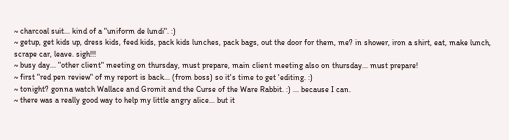~ charcoal suit... kind of a "uniform de lundi". :)
~ getup, get kids up, dress kids, feed kids, pack kids lunches, pack bags, out the door for them, me? in shower, iron a shirt, eat, make lunch, scrape car, leave. sigh!!!
~ busy day... "other client" meeting on thursday, must prepare, main client meeting also on thursday... must prepare!
~ first "red pen review" of my report is back... (from boss) so it's time to get 'editing. :)
~ tonight? gonna watch Wallace and Gromit and the Curse of the Ware Rabbit. :) ... because I can.
~ there was a really good way to help my little angry alice... but it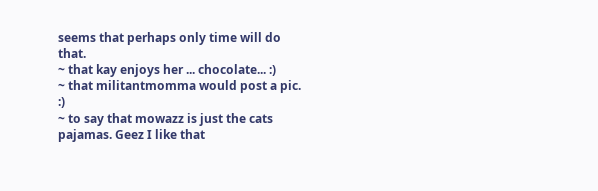seems that perhaps only time will do that.
~ that kay enjoys her ... chocolate... :)
~ that militantmomma would post a pic. :)
~ to say that mowazz is just the cats pajamas. Geez I like that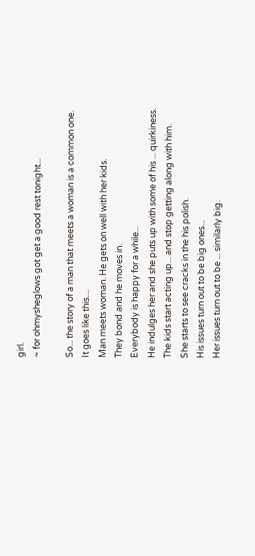girl.
~ for ohmysheglows got get a good rest tonight...

So... the story of a man that meets a woman is a common one.
It goes like this....
Man meets woman. He gets on well with her kids.
They bond and he moves in.
Everybody is happy for a while...
He indulges her and she puts up with some of his ... quirkiness.
The kids start acting up... and stop getting along with him.
She starts to see cracks in the his polish.
His issues turn out to be big ones...
Her issues turn out to be ... similarly big.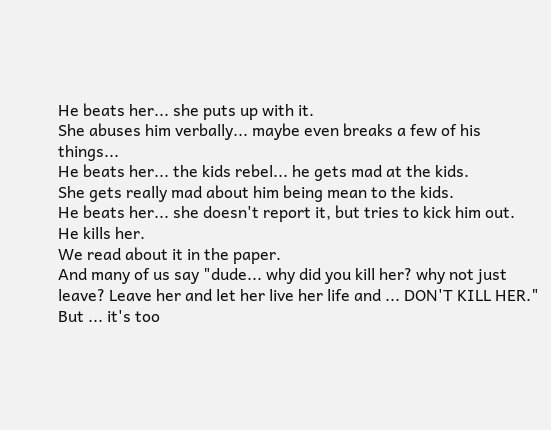He beats her... she puts up with it.
She abuses him verbally... maybe even breaks a few of his things...
He beats her... the kids rebel... he gets mad at the kids.
She gets really mad about him being mean to the kids.
He beats her... she doesn't report it, but tries to kick him out.
He kills her.
We read about it in the paper.
And many of us say "dude... why did you kill her? why not just leave? Leave her and let her live her life and ... DON'T KILL HER."
But ... it's too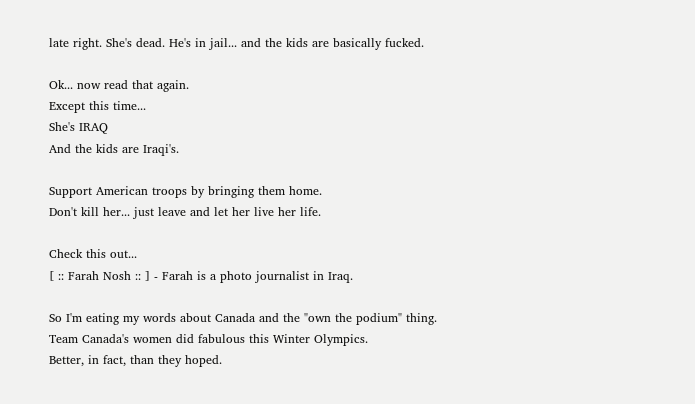late right. She's dead. He's in jail... and the kids are basically fucked.

Ok... now read that again.
Except this time...
She's IRAQ
And the kids are Iraqi's.

Support American troops by bringing them home.
Don't kill her... just leave and let her live her life.

Check this out...
[ :: Farah Nosh :: ] - Farah is a photo journalist in Iraq.

So I'm eating my words about Canada and the "own the podium" thing.
Team Canada's women did fabulous this Winter Olympics.
Better, in fact, than they hoped.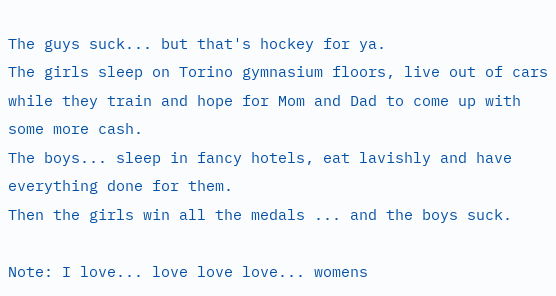The guys suck... but that's hockey for ya.
The girls sleep on Torino gymnasium floors, live out of cars while they train and hope for Mom and Dad to come up with some more cash.
The boys... sleep in fancy hotels, eat lavishly and have everything done for them.
Then the girls win all the medals ... and the boys suck.

Note: I love... love love love... womens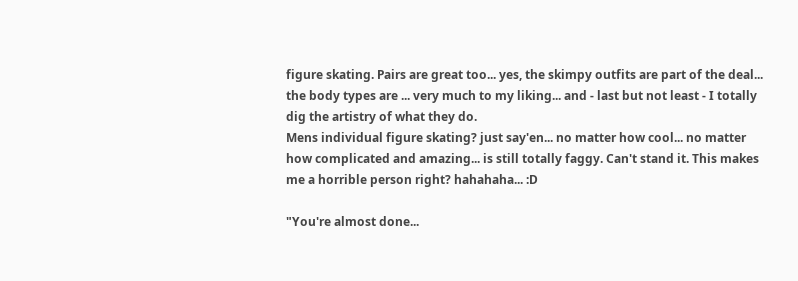figure skating. Pairs are great too... yes, the skimpy outfits are part of the deal... the body types are ... very much to my liking... and - last but not least - I totally dig the artistry of what they do.
Mens individual figure skating? just say'en... no matter how cool... no matter how complicated and amazing... is still totally faggy. Can't stand it. This makes me a horrible person right? hahahaha... :D

"You're almost done...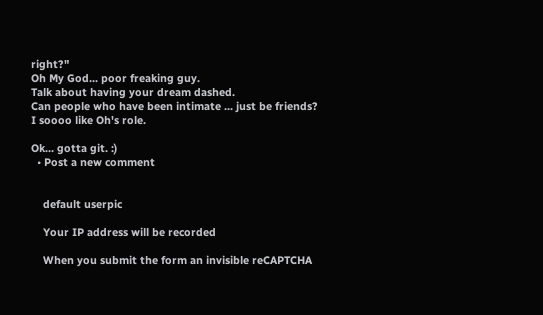right?"
Oh My God... poor freaking guy.
Talk about having your dream dashed.
Can people who have been intimate ... just be friends?
I soooo like Oh's role.

Ok... gotta git. :)
  • Post a new comment


    default userpic

    Your IP address will be recorded

    When you submit the form an invisible reCAPTCHA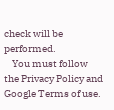check will be performed.
    You must follow the Privacy Policy and Google Terms of use.